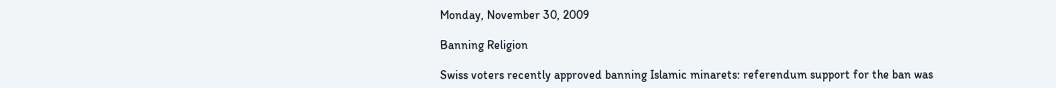Monday, November 30, 2009

Banning Religion

Swiss voters recently approved banning Islamic minarets: referendum support for the ban was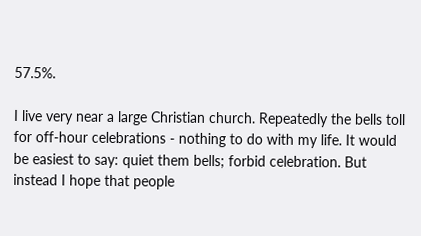57.5%.

I live very near a large Christian church. Repeatedly the bells toll for off-hour celebrations - nothing to do with my life. It would be easiest to say: quiet them bells; forbid celebration. But instead I hope that people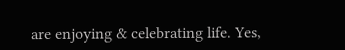are enjoying & celebrating life. Yes,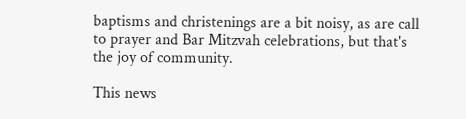baptisms and christenings are a bit noisy, as are call to prayer and Bar Mitzvah celebrations, but that's the joy of community.

This news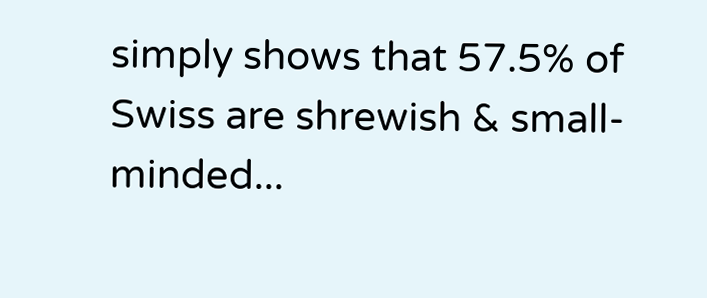simply shows that 57.5% of Swiss are shrewish & small-minded...